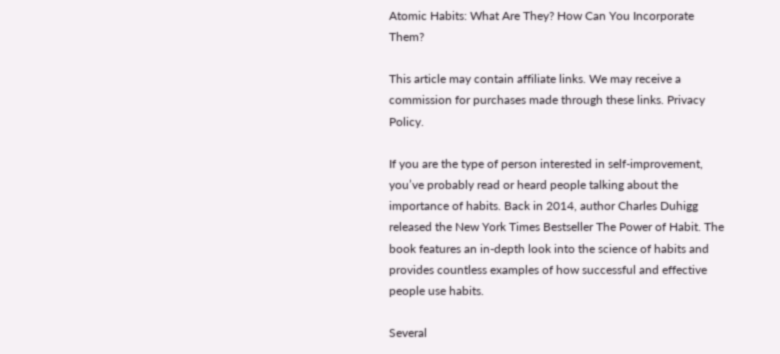Atomic Habits: What Are They? How Can You Incorporate Them?

This article may contain affiliate links. We may receive a commission for purchases made through these links. Privacy Policy.

If you are the type of person interested in self-improvement, you’ve probably read or heard people talking about the importance of habits. Back in 2014, author Charles Duhigg released the New York Times Bestseller The Power of Habit. The book features an in-depth look into the science of habits and provides countless examples of how successful and effective people use habits.

Several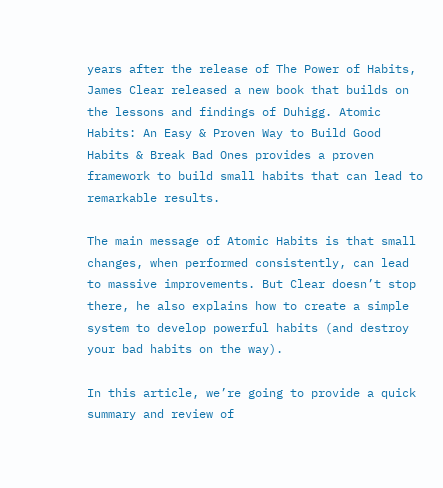years after the release of The Power of Habits, James Clear released a new book that builds on the lessons and findings of Duhigg. Atomic Habits: An Easy & Proven Way to Build Good Habits & Break Bad Ones provides a proven framework to build small habits that can lead to remarkable results.

The main message of Atomic Habits is that small changes, when performed consistently, can lead to massive improvements. But Clear doesn’t stop there, he also explains how to create a simple system to develop powerful habits (and destroy your bad habits on the way).

In this article, we’re going to provide a quick summary and review of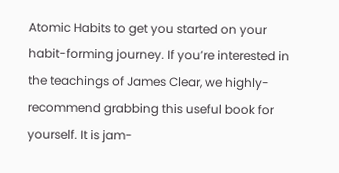Atomic Habits to get you started on your habit-forming journey. If you’re interested in the teachings of James Clear, we highly-recommend grabbing this useful book for yourself. It is jam-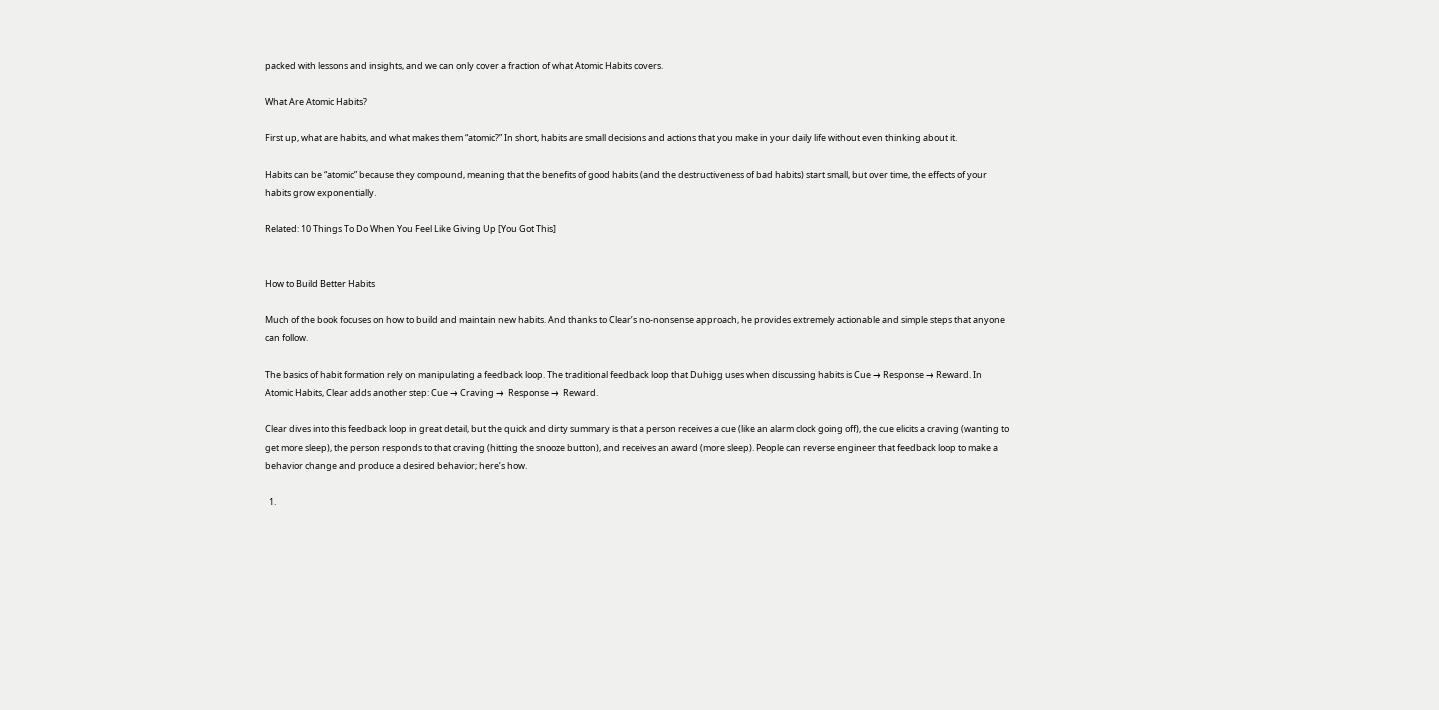packed with lessons and insights, and we can only cover a fraction of what Atomic Habits covers.

What Are Atomic Habits?

First up, what are habits, and what makes them “atomic?” In short, habits are small decisions and actions that you make in your daily life without even thinking about it.

Habits can be “atomic” because they compound, meaning that the benefits of good habits (and the destructiveness of bad habits) start small, but over time, the effects of your habits grow exponentially.

Related: 10 Things To Do When You Feel Like Giving Up [You Got This]


How to Build Better Habits

Much of the book focuses on how to build and maintain new habits. And thanks to Clear’s no-nonsense approach, he provides extremely actionable and simple steps that anyone can follow.

The basics of habit formation rely on manipulating a feedback loop. The traditional feedback loop that Duhigg uses when discussing habits is Cue → Response → Reward. In Atomic Habits, Clear adds another step: Cue → Craving →  Response →  Reward.

Clear dives into this feedback loop in great detail, but the quick and dirty summary is that a person receives a cue (like an alarm clock going off), the cue elicits a craving (wanting to get more sleep), the person responds to that craving (hitting the snooze button), and receives an award (more sleep). People can reverse engineer that feedback loop to make a behavior change and produce a desired behavior; here’s how.

  1.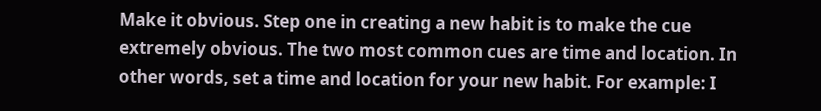Make it obvious. Step one in creating a new habit is to make the cue extremely obvious. The two most common cues are time and location. In other words, set a time and location for your new habit. For example: I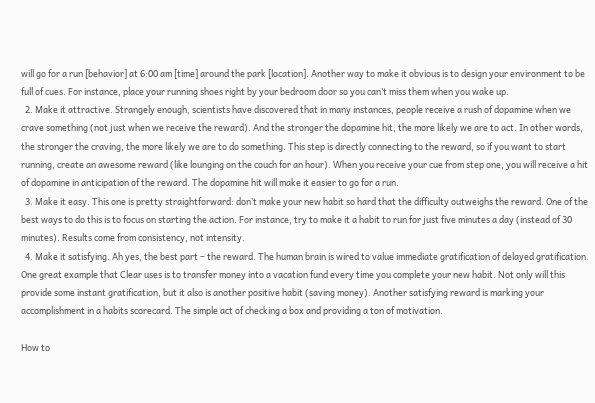will go for a run [behavior] at 6:00 am [time] around the park [location]. Another way to make it obvious is to design your environment to be full of cues. For instance, place your running shoes right by your bedroom door so you can’t miss them when you wake up.
  2. Make it attractive. Strangely enough, scientists have discovered that in many instances, people receive a rush of dopamine when we crave something (not just when we receive the reward). And the stronger the dopamine hit, the more likely we are to act. In other words, the stronger the craving, the more likely we are to do something. This step is directly connecting to the reward, so if you want to start running, create an awesome reward (like lounging on the couch for an hour). When you receive your cue from step one, you will receive a hit of dopamine in anticipation of the reward. The dopamine hit will make it easier to go for a run.
  3. Make it easy. This one is pretty straightforward: don’t make your new habit so hard that the difficulty outweighs the reward. One of the best ways to do this is to focus on starting the action. For instance, try to make it a habit to run for just five minutes a day (instead of 30 minutes). Results come from consistency, not intensity.
  4. Make it satisfying. Ah yes, the best part – the reward. The human brain is wired to value immediate gratification of delayed gratification. One great example that Clear uses is to transfer money into a vacation fund every time you complete your new habit. Not only will this provide some instant gratification, but it also is another positive habit (saving money). Another satisfying reward is marking your accomplishment in a habits scorecard. The simple act of checking a box and providing a ton of motivation.

How to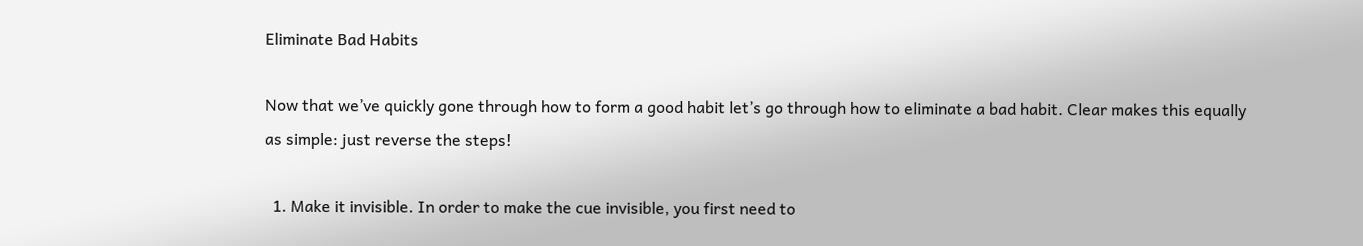Eliminate Bad Habits

Now that we’ve quickly gone through how to form a good habit let’s go through how to eliminate a bad habit. Clear makes this equally as simple: just reverse the steps!

  1. Make it invisible. In order to make the cue invisible, you first need to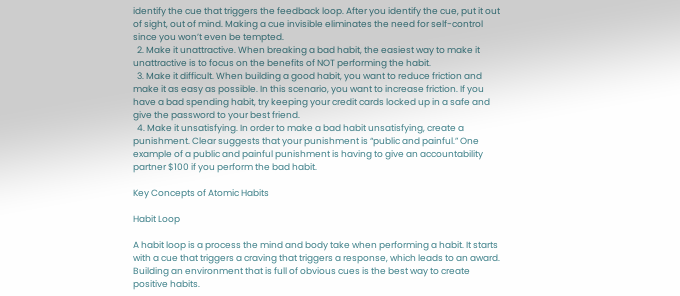identify the cue that triggers the feedback loop. After you identify the cue, put it out of sight, out of mind. Making a cue invisible eliminates the need for self-control since you won’t even be tempted.
  2. Make it unattractive. When breaking a bad habit, the easiest way to make it unattractive is to focus on the benefits of NOT performing the habit.
  3. Make it difficult. When building a good habit, you want to reduce friction and make it as easy as possible. In this scenario, you want to increase friction. If you have a bad spending habit, try keeping your credit cards locked up in a safe and give the password to your best friend.
  4. Make it unsatisfying. In order to make a bad habit unsatisfying, create a punishment. Clear suggests that your punishment is “public and painful.” One example of a public and painful punishment is having to give an accountability partner $100 if you perform the bad habit.

Key Concepts of Atomic Habits

Habit Loop

A habit loop is a process the mind and body take when performing a habit. It starts with a cue that triggers a craving that triggers a response, which leads to an award. Building an environment that is full of obvious cues is the best way to create positive habits.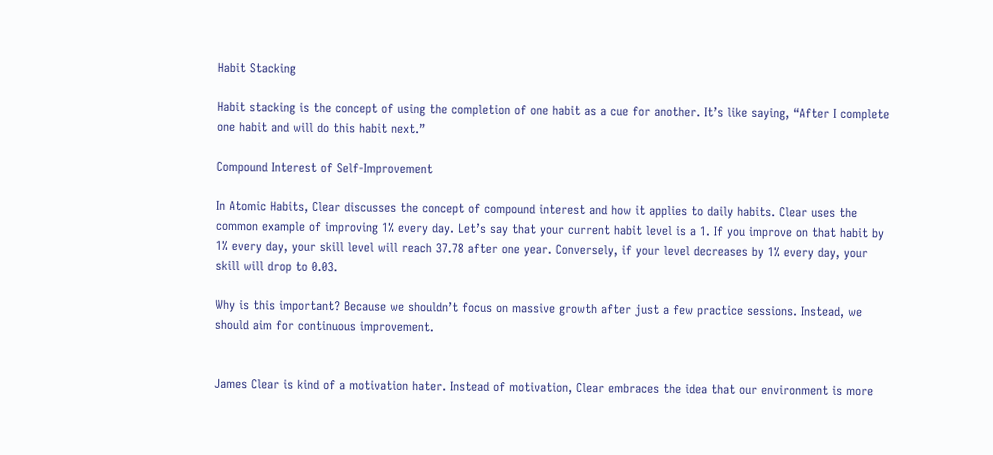Habit Stacking

Habit stacking is the concept of using the completion of one habit as a cue for another. It’s like saying, “After I complete one habit and will do this habit next.”

Compound Interest of Self-Improvement

In Atomic Habits, Clear discusses the concept of compound interest and how it applies to daily habits. Clear uses the common example of improving 1% every day. Let’s say that your current habit level is a 1. If you improve on that habit by 1% every day, your skill level will reach 37.78 after one year. Conversely, if your level decreases by 1% every day, your skill will drop to 0.03.

Why is this important? Because we shouldn’t focus on massive growth after just a few practice sessions. Instead, we should aim for continuous improvement.


James Clear is kind of a motivation hater. Instead of motivation, Clear embraces the idea that our environment is more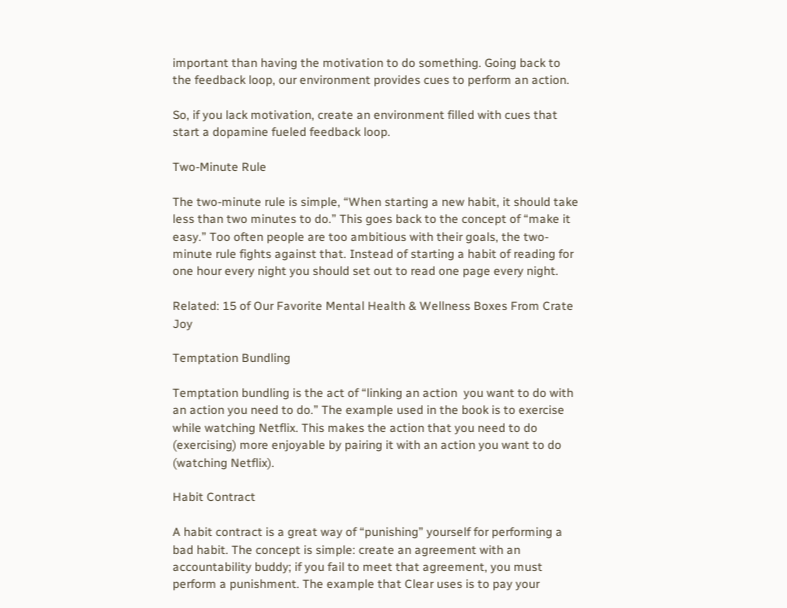important than having the motivation to do something. Going back to the feedback loop, our environment provides cues to perform an action.

So, if you lack motivation, create an environment filled with cues that start a dopamine fueled feedback loop.

Two-Minute Rule

The two-minute rule is simple, “When starting a new habit, it should take less than two minutes to do.” This goes back to the concept of “make it easy.” Too often people are too ambitious with their goals, the two-minute rule fights against that. Instead of starting a habit of reading for one hour every night you should set out to read one page every night.

Related: 15 of Our Favorite Mental Health & Wellness Boxes From Crate Joy

Temptation Bundling

Temptation bundling is the act of “linking an action  you want to do with an action you need to do.” The example used in the book is to exercise while watching Netflix. This makes the action that you need to do (exercising) more enjoyable by pairing it with an action you want to do (watching Netflix).

Habit Contract

A habit contract is a great way of “punishing” yourself for performing a bad habit. The concept is simple: create an agreement with an accountability buddy; if you fail to meet that agreement, you must perform a punishment. The example that Clear uses is to pay your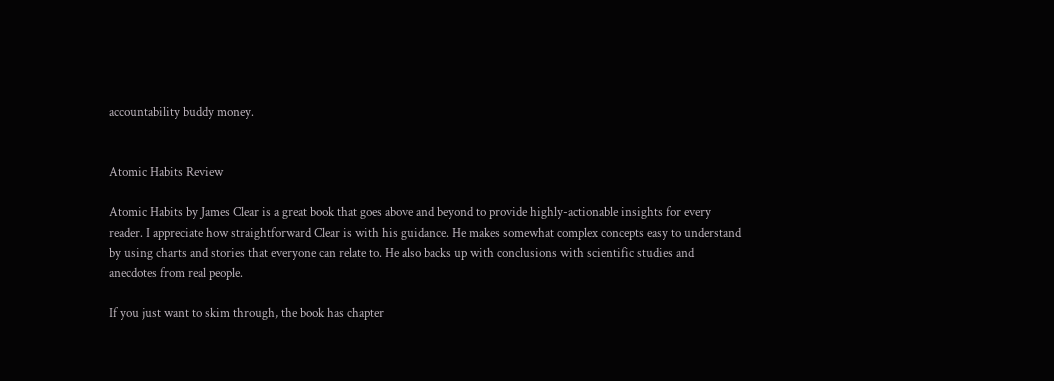accountability buddy money.


Atomic Habits Review

Atomic Habits by James Clear is a great book that goes above and beyond to provide highly-actionable insights for every reader. I appreciate how straightforward Clear is with his guidance. He makes somewhat complex concepts easy to understand by using charts and stories that everyone can relate to. He also backs up with conclusions with scientific studies and anecdotes from real people.

If you just want to skim through, the book has chapter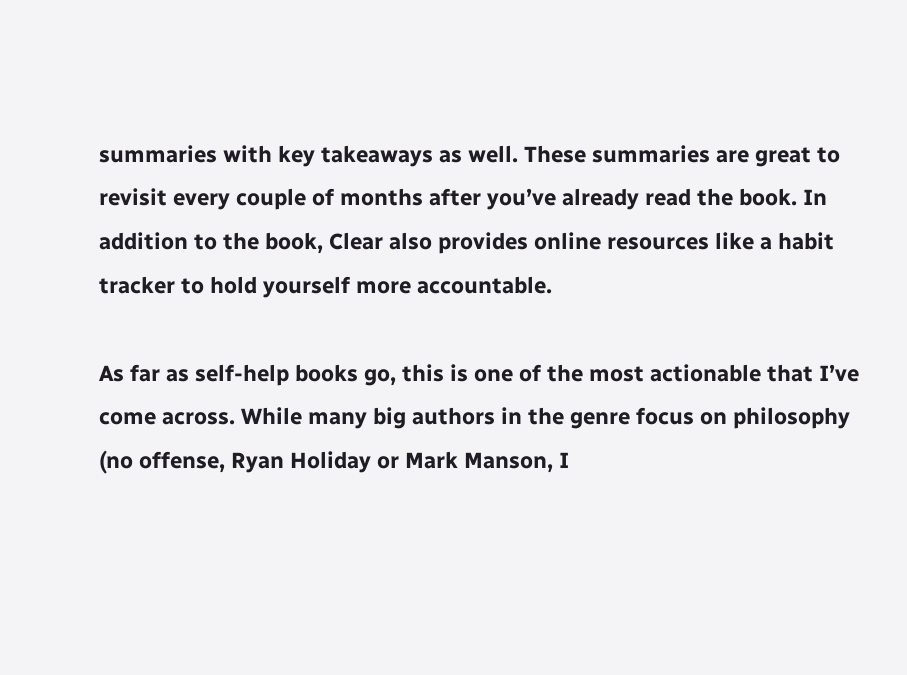summaries with key takeaways as well. These summaries are great to revisit every couple of months after you’ve already read the book. In addition to the book, Clear also provides online resources like a habit tracker to hold yourself more accountable.

As far as self-help books go, this is one of the most actionable that I’ve come across. While many big authors in the genre focus on philosophy (no offense, Ryan Holiday or Mark Manson, I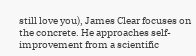still love you), James Clear focuses on the concrete. He approaches self-improvement from a scientific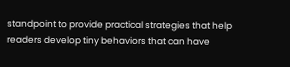standpoint to provide practical strategies that help readers develop tiny behaviors that can have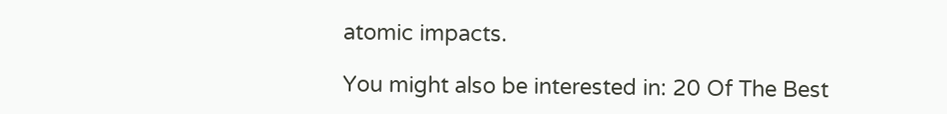atomic impacts.

You might also be interested in: 20 Of The Best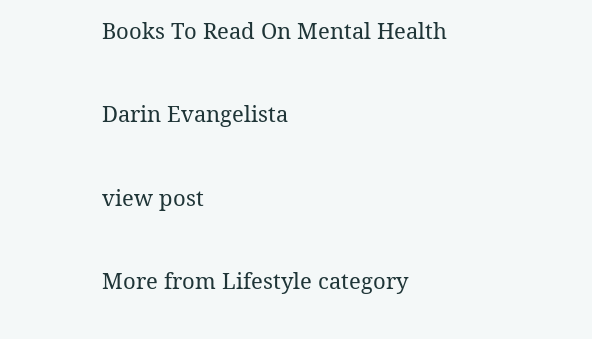Books To Read On Mental Health

Darin Evangelista

view post

More from Lifestyle category